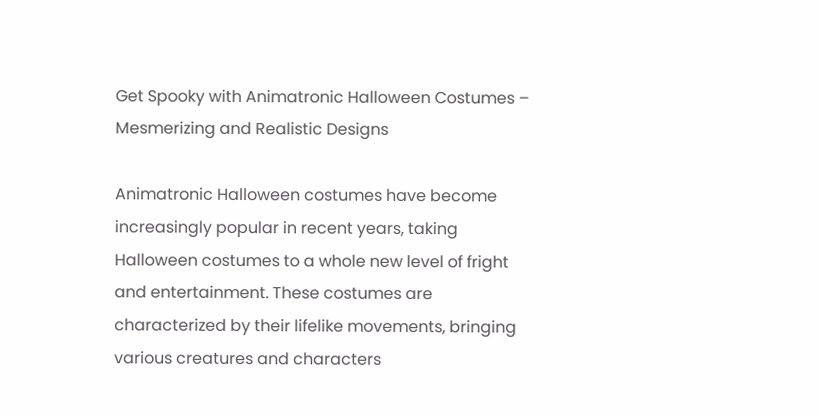Get Spooky with Animatronic Halloween Costumes – Mesmerizing and Realistic Designs

Animatronic Halloween costumes have become increasingly popular in recent years, taking Halloween costumes to a whole new level of fright and entertainment. These costumes are characterized by their lifelike movements, bringing various creatures and characters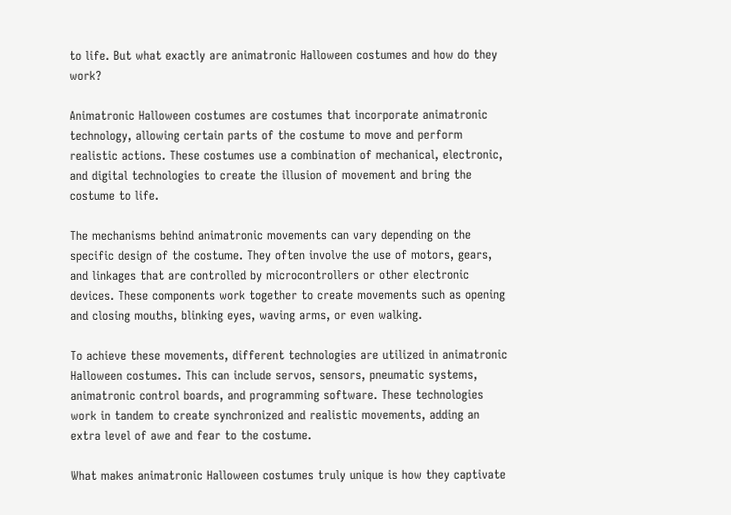to life. But what exactly are animatronic Halloween costumes and how do they work?

Animatronic Halloween costumes are costumes that incorporate animatronic technology, allowing certain parts of the costume to move and perform realistic actions. These costumes use a combination of mechanical, electronic, and digital technologies to create the illusion of movement and bring the costume to life.

The mechanisms behind animatronic movements can vary depending on the specific design of the costume. They often involve the use of motors, gears, and linkages that are controlled by microcontrollers or other electronic devices. These components work together to create movements such as opening and closing mouths, blinking eyes, waving arms, or even walking.

To achieve these movements, different technologies are utilized in animatronic Halloween costumes. This can include servos, sensors, pneumatic systems, animatronic control boards, and programming software. These technologies work in tandem to create synchronized and realistic movements, adding an extra level of awe and fear to the costume.

What makes animatronic Halloween costumes truly unique is how they captivate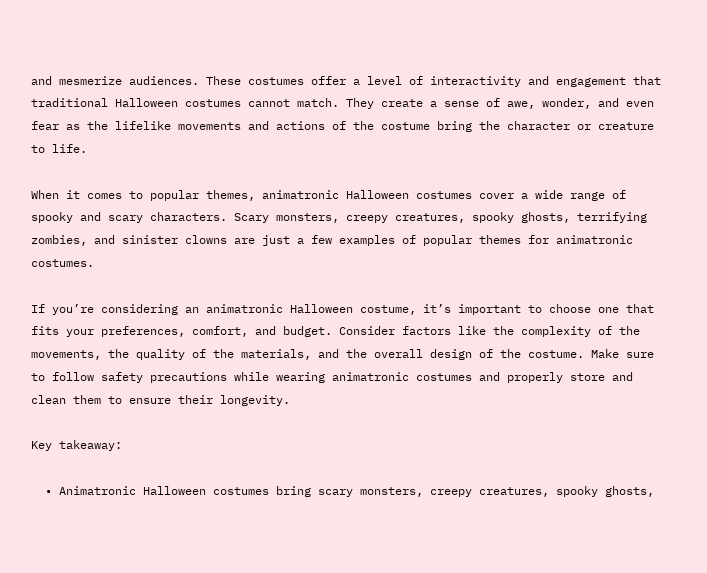and mesmerize audiences. These costumes offer a level of interactivity and engagement that traditional Halloween costumes cannot match. They create a sense of awe, wonder, and even fear as the lifelike movements and actions of the costume bring the character or creature to life.

When it comes to popular themes, animatronic Halloween costumes cover a wide range of spooky and scary characters. Scary monsters, creepy creatures, spooky ghosts, terrifying zombies, and sinister clowns are just a few examples of popular themes for animatronic costumes.

If you’re considering an animatronic Halloween costume, it’s important to choose one that fits your preferences, comfort, and budget. Consider factors like the complexity of the movements, the quality of the materials, and the overall design of the costume. Make sure to follow safety precautions while wearing animatronic costumes and properly store and clean them to ensure their longevity.

Key takeaway:

  • Animatronic Halloween costumes bring scary monsters, creepy creatures, spooky ghosts,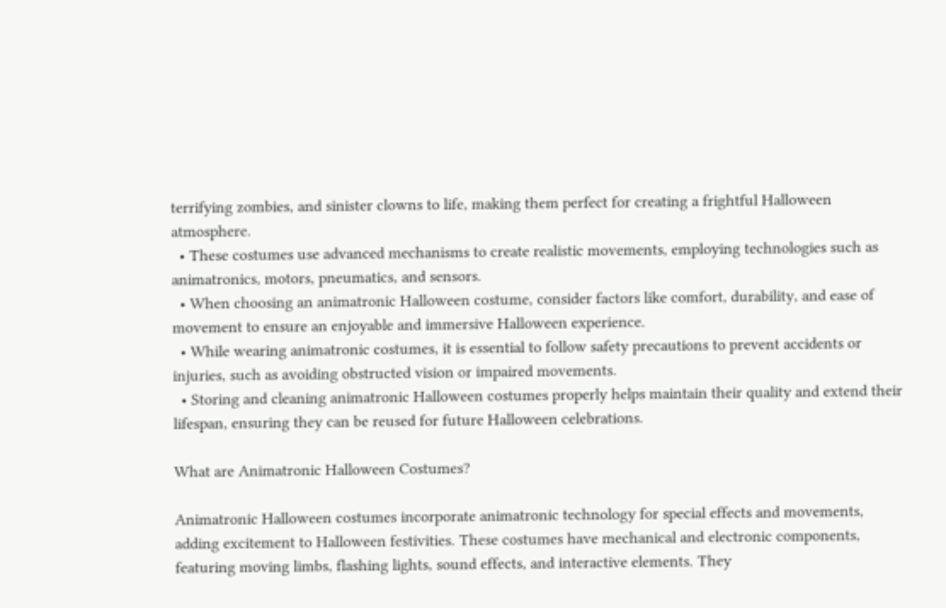terrifying zombies, and sinister clowns to life, making them perfect for creating a frightful Halloween atmosphere.
  • These costumes use advanced mechanisms to create realistic movements, employing technologies such as animatronics, motors, pneumatics, and sensors.
  • When choosing an animatronic Halloween costume, consider factors like comfort, durability, and ease of movement to ensure an enjoyable and immersive Halloween experience.
  • While wearing animatronic costumes, it is essential to follow safety precautions to prevent accidents or injuries, such as avoiding obstructed vision or impaired movements.
  • Storing and cleaning animatronic Halloween costumes properly helps maintain their quality and extend their lifespan, ensuring they can be reused for future Halloween celebrations.

What are Animatronic Halloween Costumes?

Animatronic Halloween costumes incorporate animatronic technology for special effects and movements, adding excitement to Halloween festivities. These costumes have mechanical and electronic components, featuring moving limbs, flashing lights, sound effects, and interactive elements. They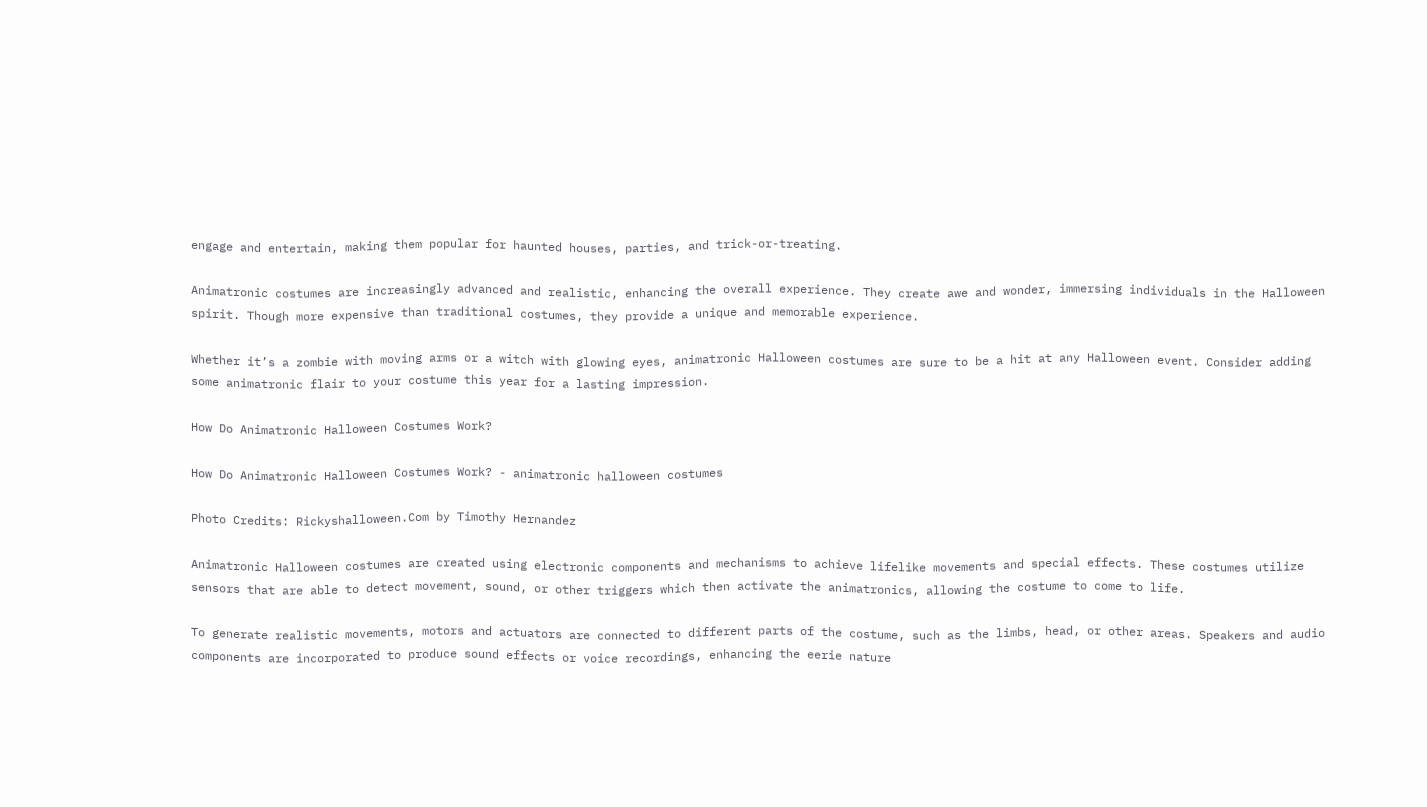engage and entertain, making them popular for haunted houses, parties, and trick-or-treating.

Animatronic costumes are increasingly advanced and realistic, enhancing the overall experience. They create awe and wonder, immersing individuals in the Halloween spirit. Though more expensive than traditional costumes, they provide a unique and memorable experience.

Whether it’s a zombie with moving arms or a witch with glowing eyes, animatronic Halloween costumes are sure to be a hit at any Halloween event. Consider adding some animatronic flair to your costume this year for a lasting impression.

How Do Animatronic Halloween Costumes Work?

How Do Animatronic Halloween Costumes Work? - animatronic halloween costumes

Photo Credits: Rickyshalloween.Com by Timothy Hernandez

Animatronic Halloween costumes are created using electronic components and mechanisms to achieve lifelike movements and special effects. These costumes utilize sensors that are able to detect movement, sound, or other triggers which then activate the animatronics, allowing the costume to come to life.

To generate realistic movements, motors and actuators are connected to different parts of the costume, such as the limbs, head, or other areas. Speakers and audio components are incorporated to produce sound effects or voice recordings, enhancing the eerie nature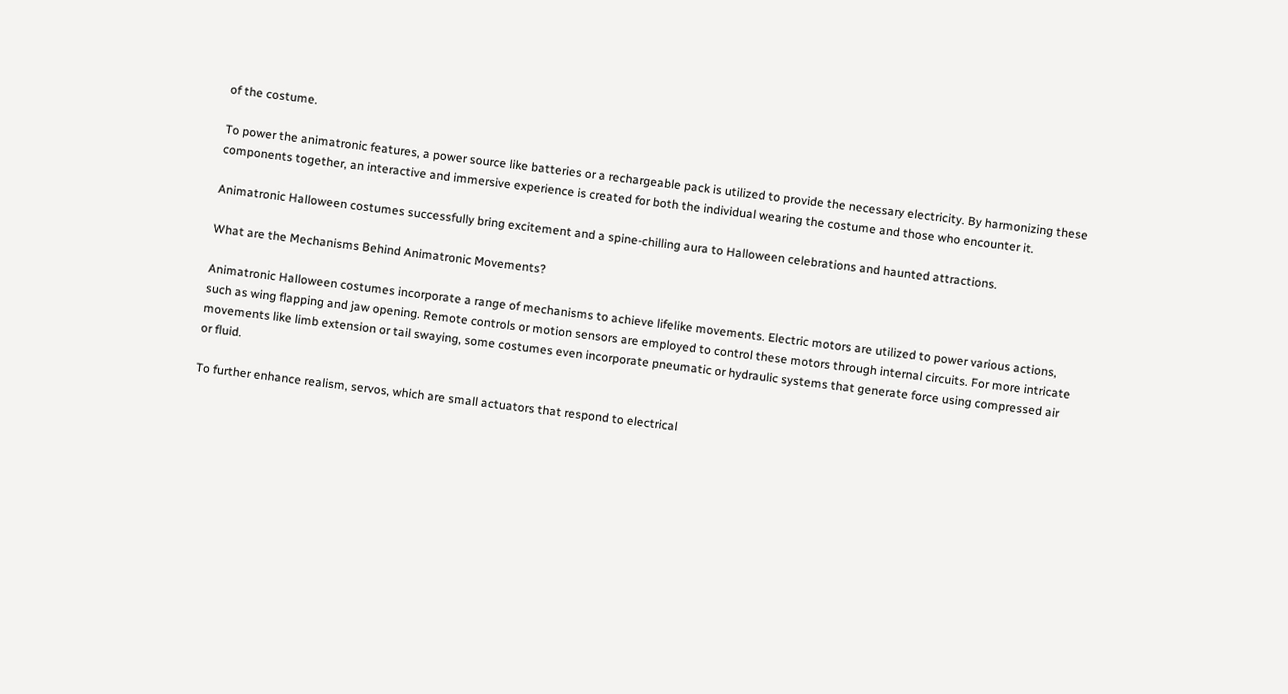of the costume.

To power the animatronic features, a power source like batteries or a rechargeable pack is utilized to provide the necessary electricity. By harmonizing these components together, an interactive and immersive experience is created for both the individual wearing the costume and those who encounter it.

Animatronic Halloween costumes successfully bring excitement and a spine-chilling aura to Halloween celebrations and haunted attractions.

What are the Mechanisms Behind Animatronic Movements?

Animatronic Halloween costumes incorporate a range of mechanisms to achieve lifelike movements. Electric motors are utilized to power various actions, such as wing flapping and jaw opening. Remote controls or motion sensors are employed to control these motors through internal circuits. For more intricate movements like limb extension or tail swaying, some costumes even incorporate pneumatic or hydraulic systems that generate force using compressed air or fluid.

To further enhance realism, servos, which are small actuators that respond to electrical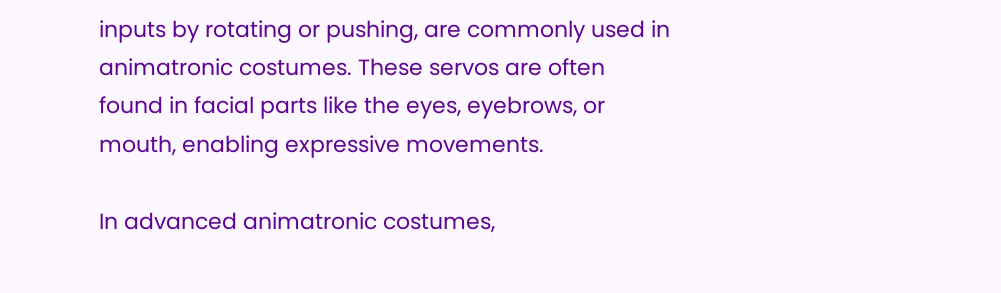inputs by rotating or pushing, are commonly used in animatronic costumes. These servos are often found in facial parts like the eyes, eyebrows, or mouth, enabling expressive movements.

In advanced animatronic costumes,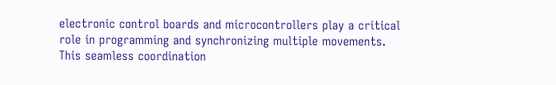electronic control boards and microcontrollers play a critical role in programming and synchronizing multiple movements. This seamless coordination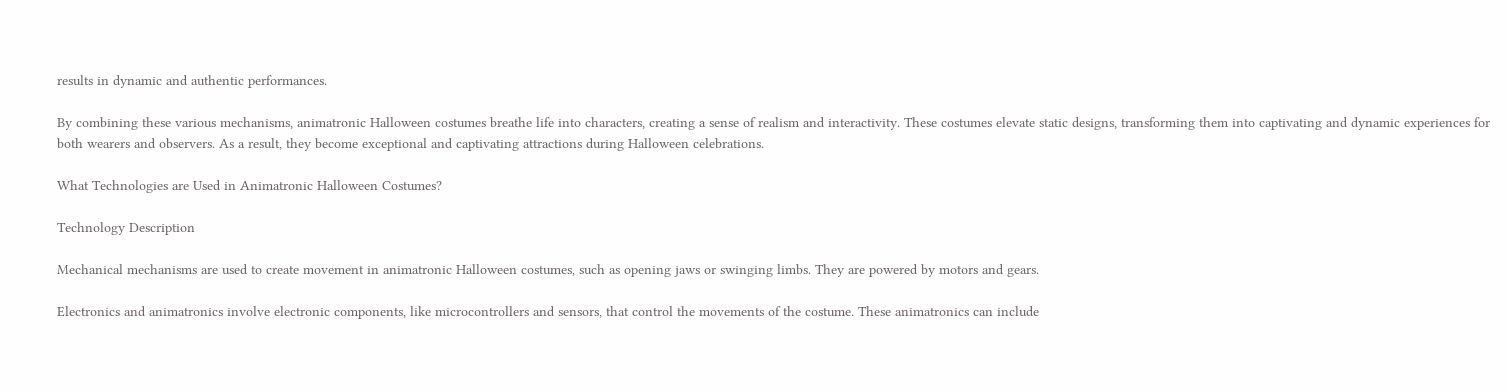results in dynamic and authentic performances.

By combining these various mechanisms, animatronic Halloween costumes breathe life into characters, creating a sense of realism and interactivity. These costumes elevate static designs, transforming them into captivating and dynamic experiences for both wearers and observers. As a result, they become exceptional and captivating attractions during Halloween celebrations.

What Technologies are Used in Animatronic Halloween Costumes?

Technology Description

Mechanical mechanisms are used to create movement in animatronic Halloween costumes, such as opening jaws or swinging limbs. They are powered by motors and gears.

Electronics and animatronics involve electronic components, like microcontrollers and sensors, that control the movements of the costume. These animatronics can include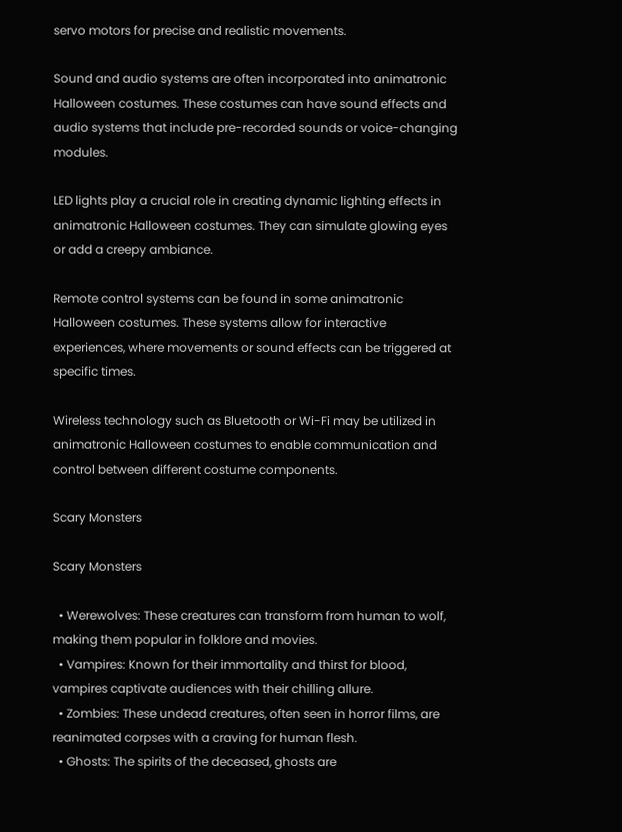servo motors for precise and realistic movements.

Sound and audio systems are often incorporated into animatronic Halloween costumes. These costumes can have sound effects and audio systems that include pre-recorded sounds or voice-changing modules.

LED lights play a crucial role in creating dynamic lighting effects in animatronic Halloween costumes. They can simulate glowing eyes or add a creepy ambiance.

Remote control systems can be found in some animatronic Halloween costumes. These systems allow for interactive experiences, where movements or sound effects can be triggered at specific times.

Wireless technology such as Bluetooth or Wi-Fi may be utilized in animatronic Halloween costumes to enable communication and control between different costume components.

Scary Monsters

Scary Monsters

  • Werewolves: These creatures can transform from human to wolf, making them popular in folklore and movies.
  • Vampires: Known for their immortality and thirst for blood, vampires captivate audiences with their chilling allure.
  • Zombies: These undead creatures, often seen in horror films, are reanimated corpses with a craving for human flesh.
  • Ghosts: The spirits of the deceased, ghosts are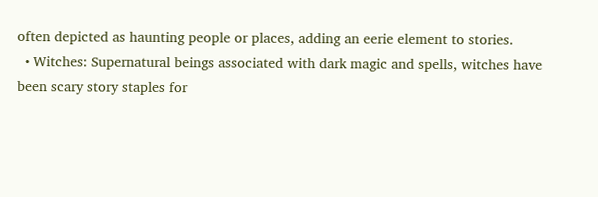often depicted as haunting people or places, adding an eerie element to stories.
  • Witches: Supernatural beings associated with dark magic and spells, witches have been scary story staples for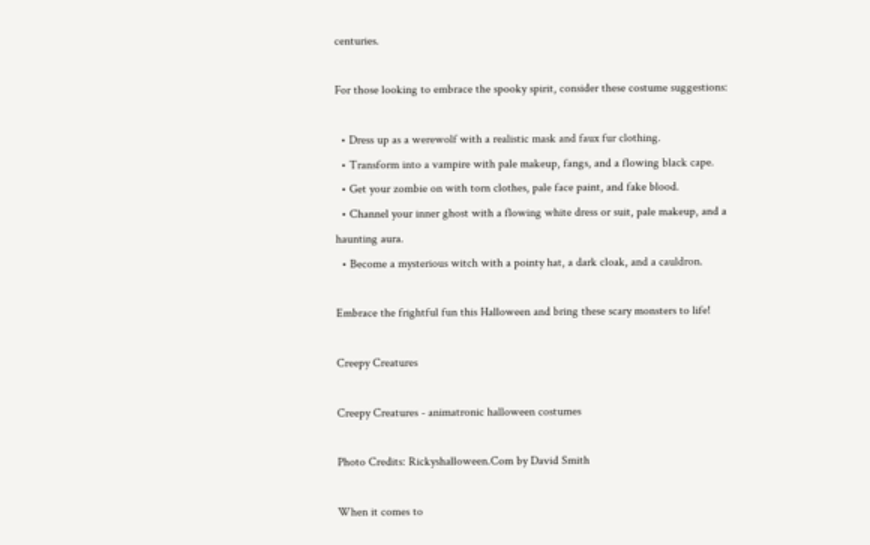centuries.

For those looking to embrace the spooky spirit, consider these costume suggestions:

  • Dress up as a werewolf with a realistic mask and faux fur clothing.
  • Transform into a vampire with pale makeup, fangs, and a flowing black cape.
  • Get your zombie on with torn clothes, pale face paint, and fake blood.
  • Channel your inner ghost with a flowing white dress or suit, pale makeup, and a haunting aura.
  • Become a mysterious witch with a pointy hat, a dark cloak, and a cauldron.

Embrace the frightful fun this Halloween and bring these scary monsters to life!

Creepy Creatures

Creepy Creatures - animatronic halloween costumes

Photo Credits: Rickyshalloween.Com by David Smith

When it comes to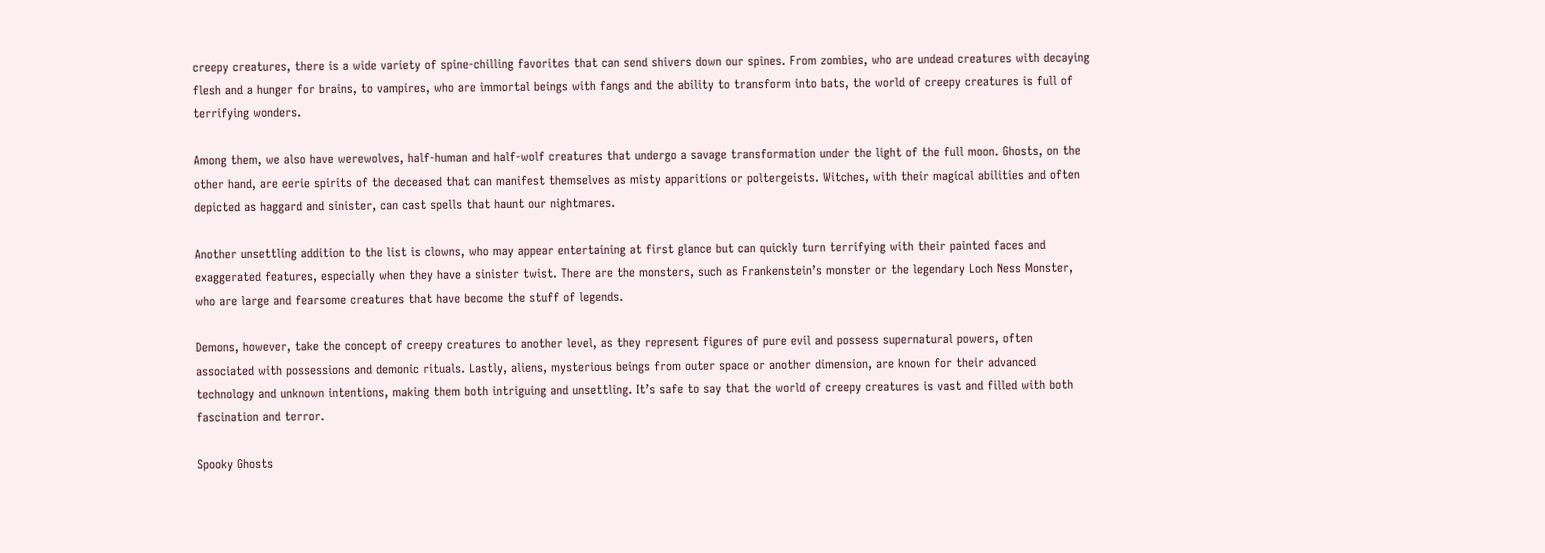creepy creatures, there is a wide variety of spine-chilling favorites that can send shivers down our spines. From zombies, who are undead creatures with decaying flesh and a hunger for brains, to vampires, who are immortal beings with fangs and the ability to transform into bats, the world of creepy creatures is full of terrifying wonders.

Among them, we also have werewolves, half-human and half-wolf creatures that undergo a savage transformation under the light of the full moon. Ghosts, on the other hand, are eerie spirits of the deceased that can manifest themselves as misty apparitions or poltergeists. Witches, with their magical abilities and often depicted as haggard and sinister, can cast spells that haunt our nightmares.

Another unsettling addition to the list is clowns, who may appear entertaining at first glance but can quickly turn terrifying with their painted faces and exaggerated features, especially when they have a sinister twist. There are the monsters, such as Frankenstein’s monster or the legendary Loch Ness Monster, who are large and fearsome creatures that have become the stuff of legends.

Demons, however, take the concept of creepy creatures to another level, as they represent figures of pure evil and possess supernatural powers, often associated with possessions and demonic rituals. Lastly, aliens, mysterious beings from outer space or another dimension, are known for their advanced technology and unknown intentions, making them both intriguing and unsettling. It’s safe to say that the world of creepy creatures is vast and filled with both fascination and terror.

Spooky Ghosts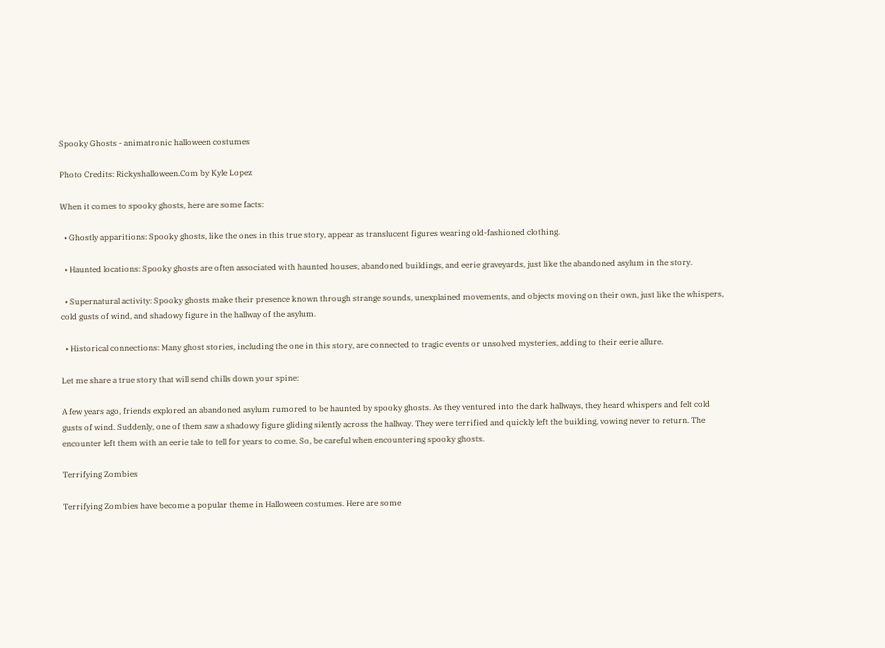Spooky Ghosts - animatronic halloween costumes

Photo Credits: Rickyshalloween.Com by Kyle Lopez

When it comes to spooky ghosts, here are some facts:

  • Ghostly apparitions: Spooky ghosts, like the ones in this true story, appear as translucent figures wearing old-fashioned clothing.

  • Haunted locations: Spooky ghosts are often associated with haunted houses, abandoned buildings, and eerie graveyards, just like the abandoned asylum in the story.

  • Supernatural activity: Spooky ghosts make their presence known through strange sounds, unexplained movements, and objects moving on their own, just like the whispers, cold gusts of wind, and shadowy figure in the hallway of the asylum.

  • Historical connections: Many ghost stories, including the one in this story, are connected to tragic events or unsolved mysteries, adding to their eerie allure.

Let me share a true story that will send chills down your spine:

A few years ago, friends explored an abandoned asylum rumored to be haunted by spooky ghosts. As they ventured into the dark hallways, they heard whispers and felt cold gusts of wind. Suddenly, one of them saw a shadowy figure gliding silently across the hallway. They were terrified and quickly left the building, vowing never to return. The encounter left them with an eerie tale to tell for years to come. So, be careful when encountering spooky ghosts.

Terrifying Zombies

Terrifying Zombies have become a popular theme in Halloween costumes. Here are some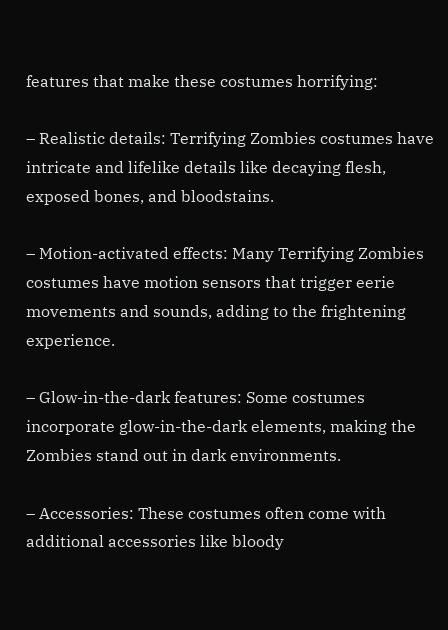features that make these costumes horrifying:

– Realistic details: Terrifying Zombies costumes have intricate and lifelike details like decaying flesh, exposed bones, and bloodstains.

– Motion-activated effects: Many Terrifying Zombies costumes have motion sensors that trigger eerie movements and sounds, adding to the frightening experience.

– Glow-in-the-dark features: Some costumes incorporate glow-in-the-dark elements, making the Zombies stand out in dark environments.

– Accessories: These costumes often come with additional accessories like bloody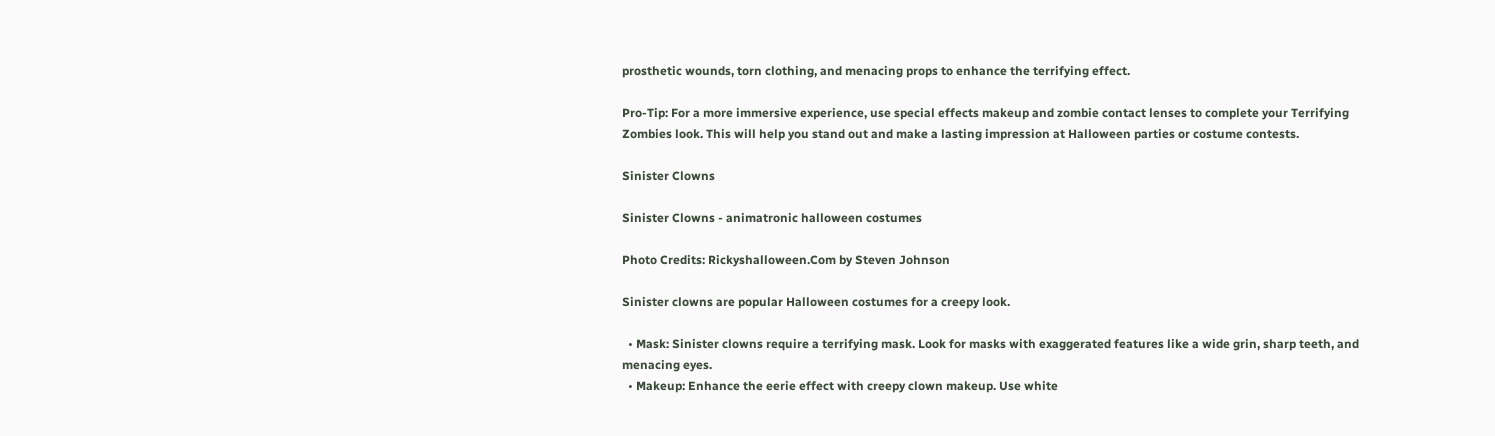prosthetic wounds, torn clothing, and menacing props to enhance the terrifying effect.

Pro-Tip: For a more immersive experience, use special effects makeup and zombie contact lenses to complete your Terrifying Zombies look. This will help you stand out and make a lasting impression at Halloween parties or costume contests.

Sinister Clowns

Sinister Clowns - animatronic halloween costumes

Photo Credits: Rickyshalloween.Com by Steven Johnson

Sinister clowns are popular Halloween costumes for a creepy look.

  • Mask: Sinister clowns require a terrifying mask. Look for masks with exaggerated features like a wide grin, sharp teeth, and menacing eyes.
  • Makeup: Enhance the eerie effect with creepy clown makeup. Use white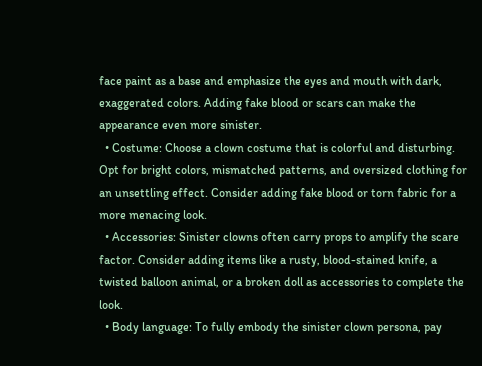face paint as a base and emphasize the eyes and mouth with dark, exaggerated colors. Adding fake blood or scars can make the appearance even more sinister.
  • Costume: Choose a clown costume that is colorful and disturbing. Opt for bright colors, mismatched patterns, and oversized clothing for an unsettling effect. Consider adding fake blood or torn fabric for a more menacing look.
  • Accessories: Sinister clowns often carry props to amplify the scare factor. Consider adding items like a rusty, blood-stained knife, a twisted balloon animal, or a broken doll as accessories to complete the look.
  • Body language: To fully embody the sinister clown persona, pay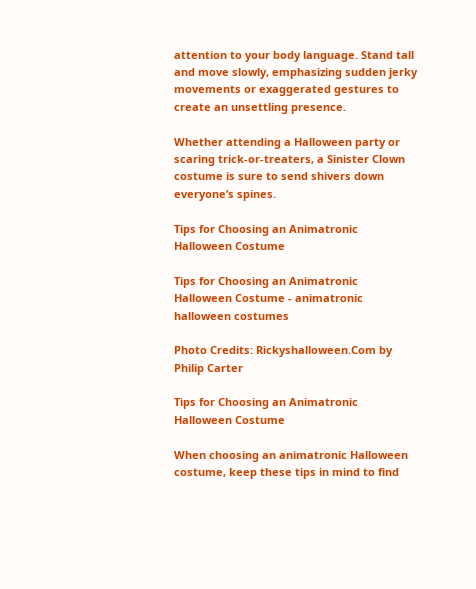attention to your body language. Stand tall and move slowly, emphasizing sudden jerky movements or exaggerated gestures to create an unsettling presence.

Whether attending a Halloween party or scaring trick-or-treaters, a Sinister Clown costume is sure to send shivers down everyone’s spines.

Tips for Choosing an Animatronic Halloween Costume

Tips for Choosing an Animatronic Halloween Costume - animatronic halloween costumes

Photo Credits: Rickyshalloween.Com by Philip Carter

Tips for Choosing an Animatronic Halloween Costume

When choosing an animatronic Halloween costume, keep these tips in mind to find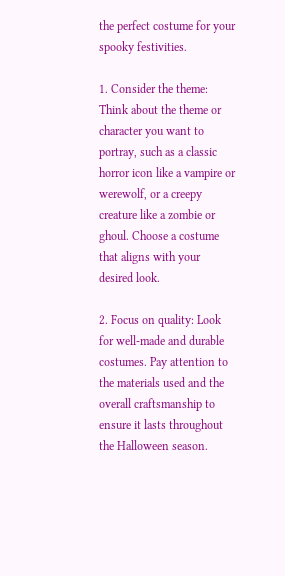the perfect costume for your spooky festivities.

1. Consider the theme: Think about the theme or character you want to portray, such as a classic horror icon like a vampire or werewolf, or a creepy creature like a zombie or ghoul. Choose a costume that aligns with your desired look.

2. Focus on quality: Look for well-made and durable costumes. Pay attention to the materials used and the overall craftsmanship to ensure it lasts throughout the Halloween season.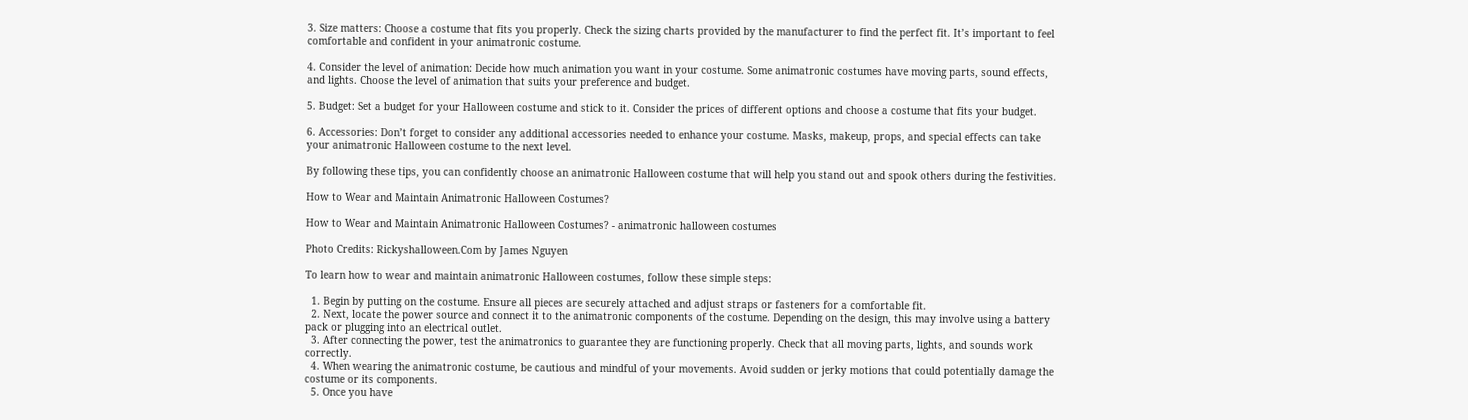3. Size matters: Choose a costume that fits you properly. Check the sizing charts provided by the manufacturer to find the perfect fit. It’s important to feel comfortable and confident in your animatronic costume.

4. Consider the level of animation: Decide how much animation you want in your costume. Some animatronic costumes have moving parts, sound effects, and lights. Choose the level of animation that suits your preference and budget.

5. Budget: Set a budget for your Halloween costume and stick to it. Consider the prices of different options and choose a costume that fits your budget.

6. Accessories: Don’t forget to consider any additional accessories needed to enhance your costume. Masks, makeup, props, and special effects can take your animatronic Halloween costume to the next level.

By following these tips, you can confidently choose an animatronic Halloween costume that will help you stand out and spook others during the festivities.

How to Wear and Maintain Animatronic Halloween Costumes?

How to Wear and Maintain Animatronic Halloween Costumes? - animatronic halloween costumes

Photo Credits: Rickyshalloween.Com by James Nguyen

To learn how to wear and maintain animatronic Halloween costumes, follow these simple steps:

  1. Begin by putting on the costume. Ensure all pieces are securely attached and adjust straps or fasteners for a comfortable fit.
  2. Next, locate the power source and connect it to the animatronic components of the costume. Depending on the design, this may involve using a battery pack or plugging into an electrical outlet.
  3. After connecting the power, test the animatronics to guarantee they are functioning properly. Check that all moving parts, lights, and sounds work correctly.
  4. When wearing the animatronic costume, be cautious and mindful of your movements. Avoid sudden or jerky motions that could potentially damage the costume or its components.
  5. Once you have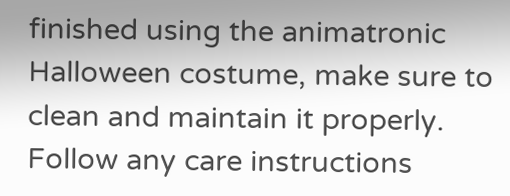finished using the animatronic Halloween costume, make sure to clean and maintain it properly. Follow any care instructions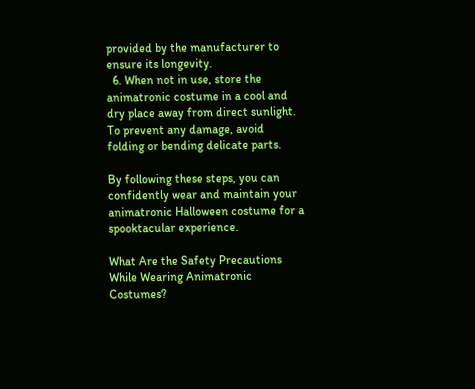provided by the manufacturer to ensure its longevity.
  6. When not in use, store the animatronic costume in a cool and dry place away from direct sunlight. To prevent any damage, avoid folding or bending delicate parts.

By following these steps, you can confidently wear and maintain your animatronic Halloween costume for a spooktacular experience.

What Are the Safety Precautions While Wearing Animatronic Costumes?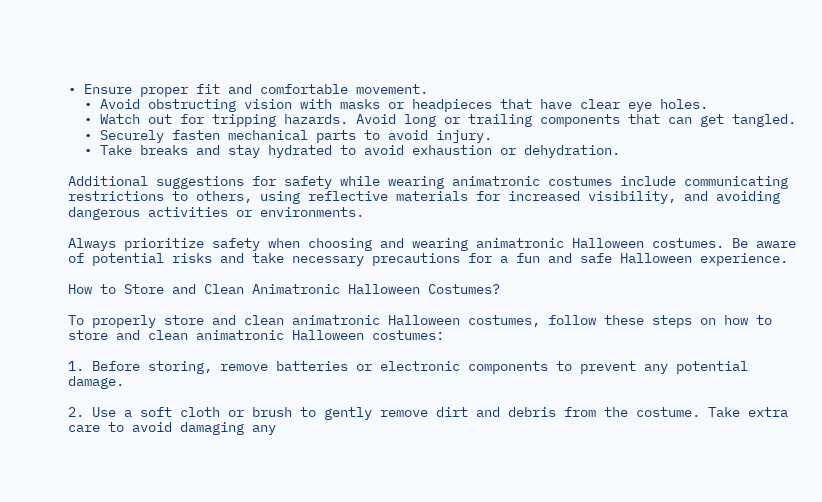• Ensure proper fit and comfortable movement.
  • Avoid obstructing vision with masks or headpieces that have clear eye holes.
  • Watch out for tripping hazards. Avoid long or trailing components that can get tangled.
  • Securely fasten mechanical parts to avoid injury.
  • Take breaks and stay hydrated to avoid exhaustion or dehydration.

Additional suggestions for safety while wearing animatronic costumes include communicating restrictions to others, using reflective materials for increased visibility, and avoiding dangerous activities or environments.

Always prioritize safety when choosing and wearing animatronic Halloween costumes. Be aware of potential risks and take necessary precautions for a fun and safe Halloween experience.

How to Store and Clean Animatronic Halloween Costumes?

To properly store and clean animatronic Halloween costumes, follow these steps on how to store and clean animatronic Halloween costumes:

1. Before storing, remove batteries or electronic components to prevent any potential damage.

2. Use a soft cloth or brush to gently remove dirt and debris from the costume. Take extra care to avoid damaging any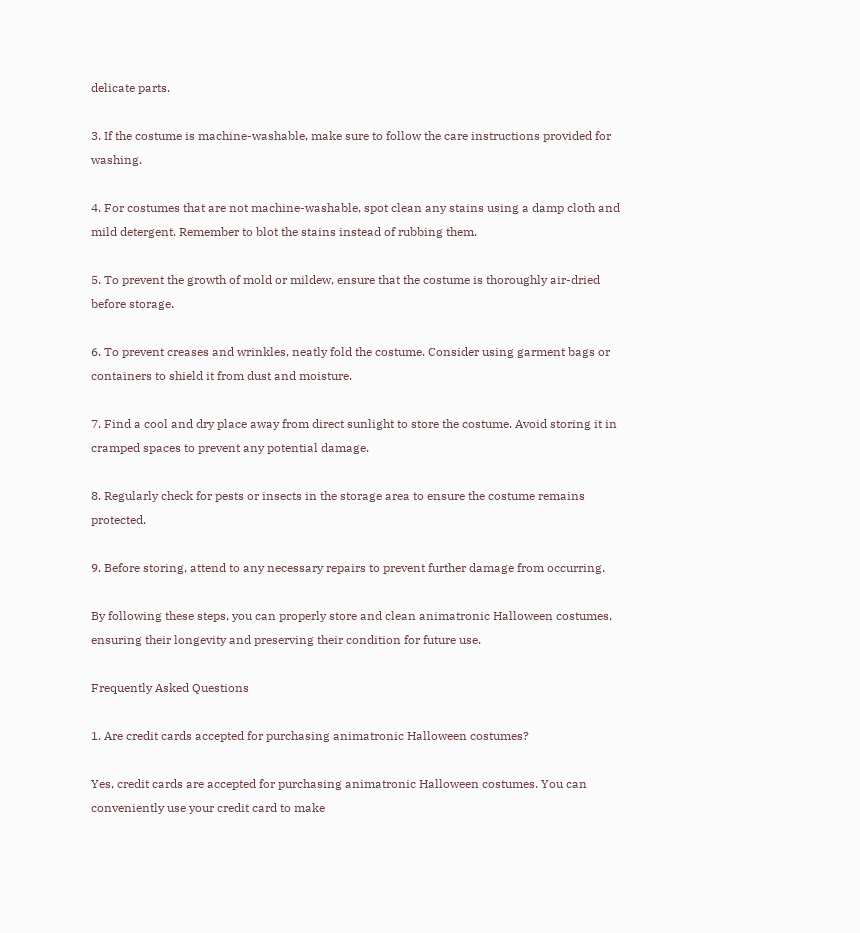delicate parts.

3. If the costume is machine-washable, make sure to follow the care instructions provided for washing.

4. For costumes that are not machine-washable, spot clean any stains using a damp cloth and mild detergent. Remember to blot the stains instead of rubbing them.

5. To prevent the growth of mold or mildew, ensure that the costume is thoroughly air-dried before storage.

6. To prevent creases and wrinkles, neatly fold the costume. Consider using garment bags or containers to shield it from dust and moisture.

7. Find a cool and dry place away from direct sunlight to store the costume. Avoid storing it in cramped spaces to prevent any potential damage.

8. Regularly check for pests or insects in the storage area to ensure the costume remains protected.

9. Before storing, attend to any necessary repairs to prevent further damage from occurring.

By following these steps, you can properly store and clean animatronic Halloween costumes, ensuring their longevity and preserving their condition for future use.

Frequently Asked Questions

1. Are credit cards accepted for purchasing animatronic Halloween costumes?

Yes, credit cards are accepted for purchasing animatronic Halloween costumes. You can conveniently use your credit card to make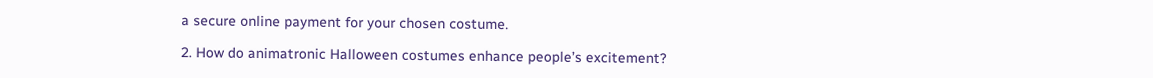a secure online payment for your chosen costume.

2. How do animatronic Halloween costumes enhance people’s excitement?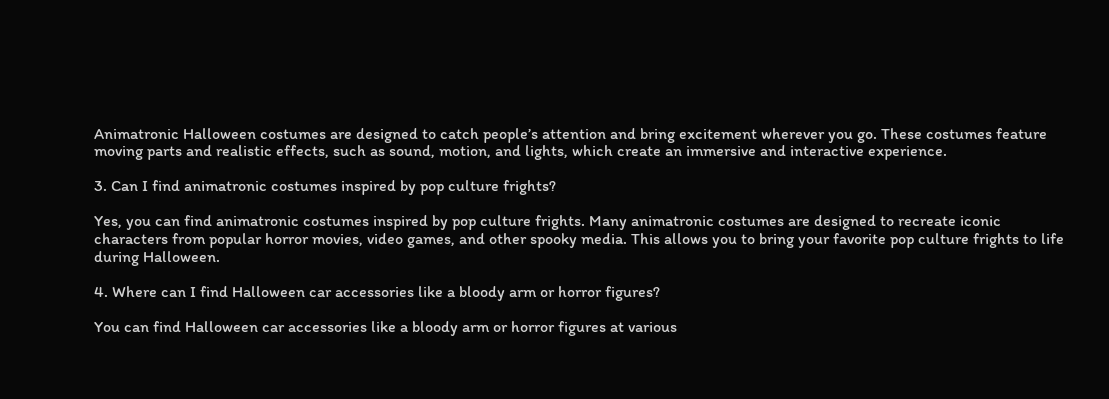Animatronic Halloween costumes are designed to catch people’s attention and bring excitement wherever you go. These costumes feature moving parts and realistic effects, such as sound, motion, and lights, which create an immersive and interactive experience.

3. Can I find animatronic costumes inspired by pop culture frights?

Yes, you can find animatronic costumes inspired by pop culture frights. Many animatronic costumes are designed to recreate iconic characters from popular horror movies, video games, and other spooky media. This allows you to bring your favorite pop culture frights to life during Halloween.

4. Where can I find Halloween car accessories like a bloody arm or horror figures?

You can find Halloween car accessories like a bloody arm or horror figures at various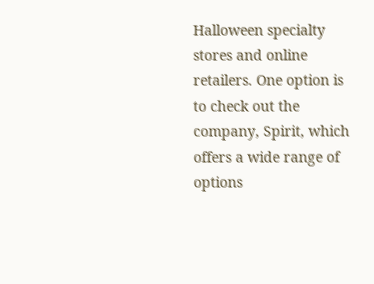Halloween specialty stores and online retailers. One option is to check out the company, Spirit, which offers a wide range of options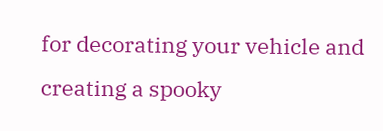for decorating your vehicle and creating a spooky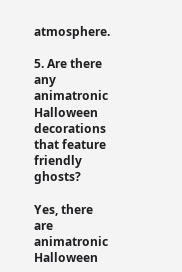atmosphere.

5. Are there any animatronic Halloween decorations that feature friendly ghosts?

Yes, there are animatronic Halloween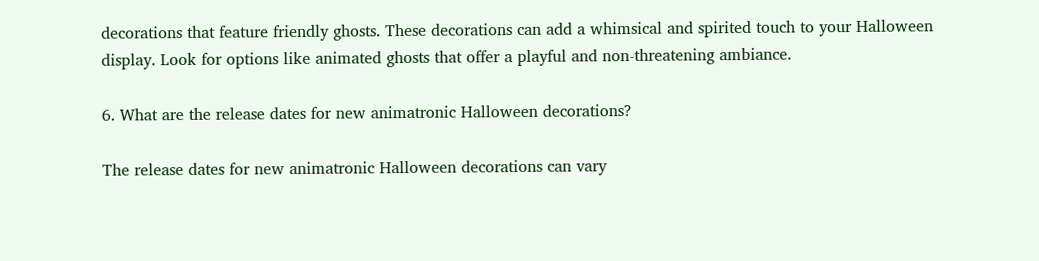decorations that feature friendly ghosts. These decorations can add a whimsical and spirited touch to your Halloween display. Look for options like animated ghosts that offer a playful and non-threatening ambiance.

6. What are the release dates for new animatronic Halloween decorations?

The release dates for new animatronic Halloween decorations can vary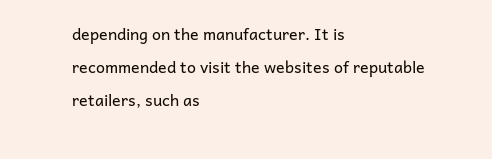depending on the manufacturer. It is recommended to visit the websites of reputable retailers, such as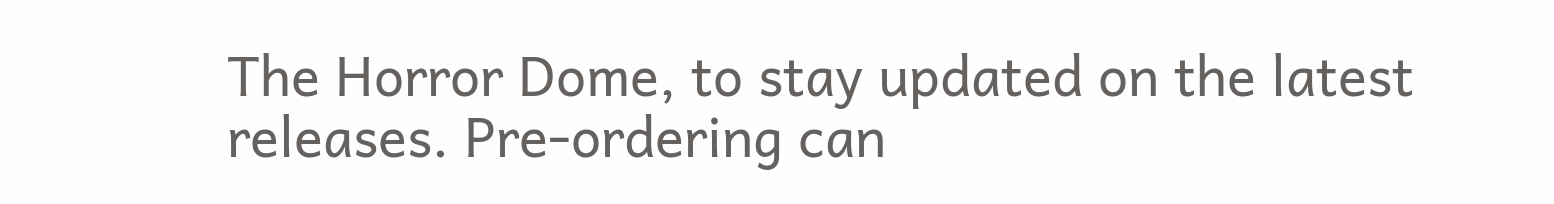The Horror Dome, to stay updated on the latest releases. Pre-ordering can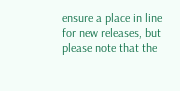ensure a place in line for new releases, but please note that the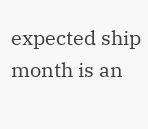expected ship month is an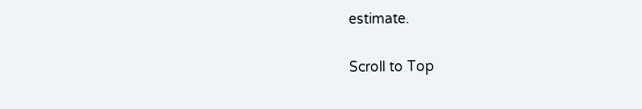estimate.

Scroll to Top